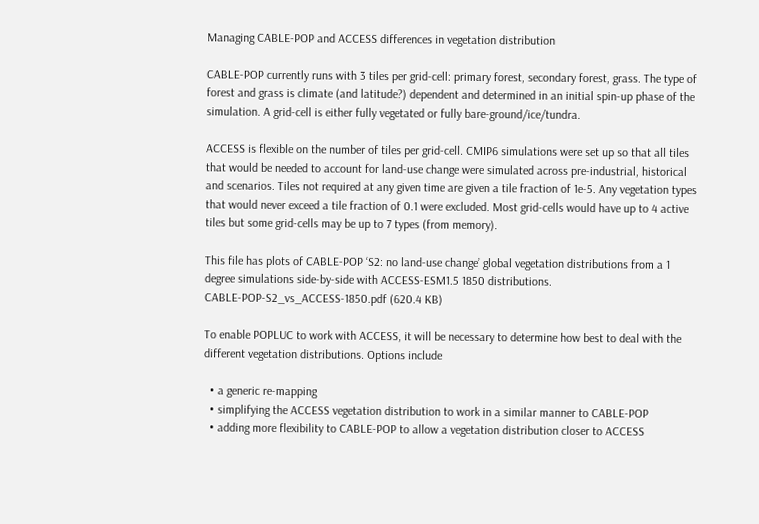Managing CABLE-POP and ACCESS differences in vegetation distribution

CABLE-POP currently runs with 3 tiles per grid-cell: primary forest, secondary forest, grass. The type of forest and grass is climate (and latitude?) dependent and determined in an initial spin-up phase of the simulation. A grid-cell is either fully vegetated or fully bare-ground/ice/tundra.

ACCESS is flexible on the number of tiles per grid-cell. CMIP6 simulations were set up so that all tiles that would be needed to account for land-use change were simulated across pre-industrial, historical and scenarios. Tiles not required at any given time are given a tile fraction of 1e-5. Any vegetation types that would never exceed a tile fraction of 0.1 were excluded. Most grid-cells would have up to 4 active tiles but some grid-cells may be up to 7 types (from memory).

This file has plots of CABLE-POP ‘S2: no land-use change’ global vegetation distributions from a 1 degree simulations side-by-side with ACCESS-ESM1.5 1850 distributions.
CABLE-POP-S2_vs_ACCESS-1850.pdf (620.4 KB)

To enable POPLUC to work with ACCESS, it will be necessary to determine how best to deal with the different vegetation distributions. Options include

  • a generic re-mapping
  • simplifying the ACCESS vegetation distribution to work in a similar manner to CABLE-POP
  • adding more flexibility to CABLE-POP to allow a vegetation distribution closer to ACCESS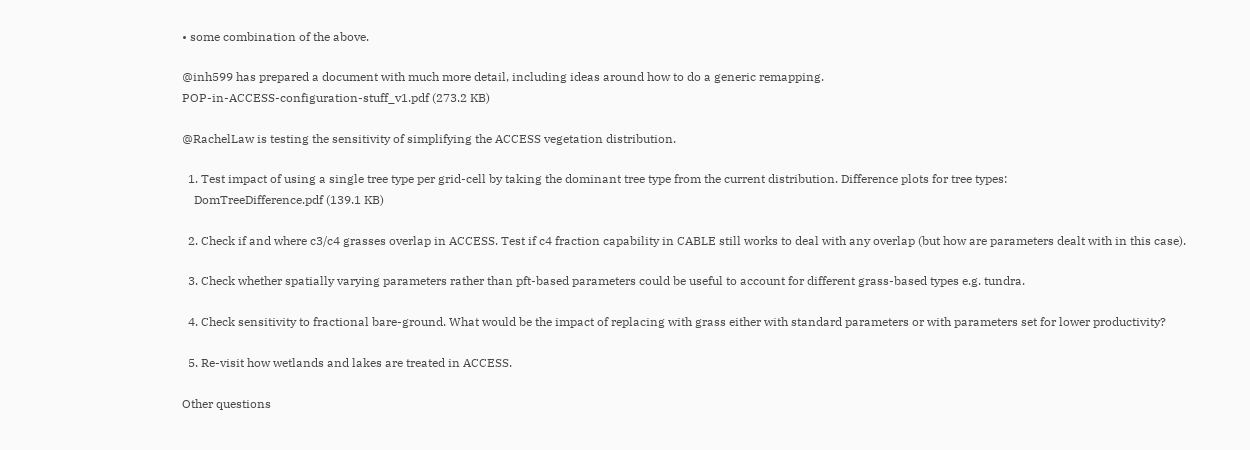• some combination of the above.

@inh599 has prepared a document with much more detail, including ideas around how to do a generic remapping.
POP-in-ACCESS-configuration-stuff_v1.pdf (273.2 KB)

@RachelLaw is testing the sensitivity of simplifying the ACCESS vegetation distribution.

  1. Test impact of using a single tree type per grid-cell by taking the dominant tree type from the current distribution. Difference plots for tree types:
    DomTreeDifference.pdf (139.1 KB)

  2. Check if and where c3/c4 grasses overlap in ACCESS. Test if c4 fraction capability in CABLE still works to deal with any overlap (but how are parameters dealt with in this case).

  3. Check whether spatially varying parameters rather than pft-based parameters could be useful to account for different grass-based types e.g. tundra.

  4. Check sensitivity to fractional bare-ground. What would be the impact of replacing with grass either with standard parameters or with parameters set for lower productivity?

  5. Re-visit how wetlands and lakes are treated in ACCESS.

Other questions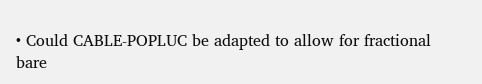• Could CABLE-POPLUC be adapted to allow for fractional bare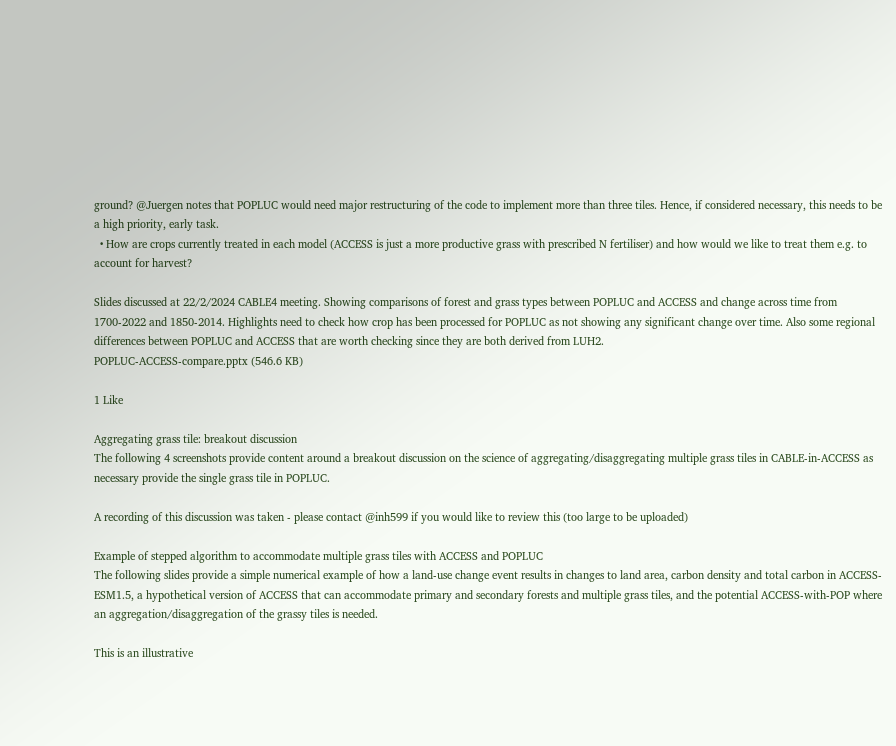ground? @Juergen notes that POPLUC would need major restructuring of the code to implement more than three tiles. Hence, if considered necessary, this needs to be a high priority, early task.
  • How are crops currently treated in each model (ACCESS is just a more productive grass with prescribed N fertiliser) and how would we like to treat them e.g. to account for harvest?

Slides discussed at 22/2/2024 CABLE4 meeting. Showing comparisons of forest and grass types between POPLUC and ACCESS and change across time from 1700-2022 and 1850-2014. Highlights need to check how crop has been processed for POPLUC as not showing any significant change over time. Also some regional differences between POPLUC and ACCESS that are worth checking since they are both derived from LUH2.
POPLUC-ACCESS-compare.pptx (546.6 KB)

1 Like

Aggregating grass tile: breakout discussion
The following 4 screenshots provide content around a breakout discussion on the science of aggregating/disaggregating multiple grass tiles in CABLE-in-ACCESS as necessary provide the single grass tile in POPLUC.

A recording of this discussion was taken - please contact @inh599 if you would like to review this (too large to be uploaded)

Example of stepped algorithm to accommodate multiple grass tiles with ACCESS and POPLUC
The following slides provide a simple numerical example of how a land-use change event results in changes to land area, carbon density and total carbon in ACCESS-ESM1.5, a hypothetical version of ACCESS that can accommodate primary and secondary forests and multiple grass tiles, and the potential ACCESS-with-POP where an aggregation/disaggregation of the grassy tiles is needed.

This is an illustrative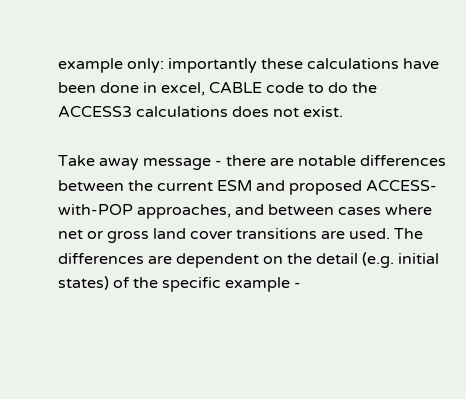example only: importantly these calculations have been done in excel, CABLE code to do the ACCESS3 calculations does not exist.

Take away message - there are notable differences between the current ESM and proposed ACCESS-with-POP approaches, and between cases where net or gross land cover transitions are used. The differences are dependent on the detail (e.g. initial states) of the specific example -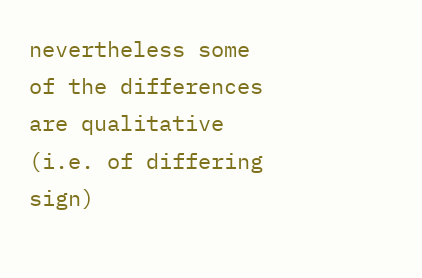nevertheless some of the differences are qualitative (i.e. of differing sign)